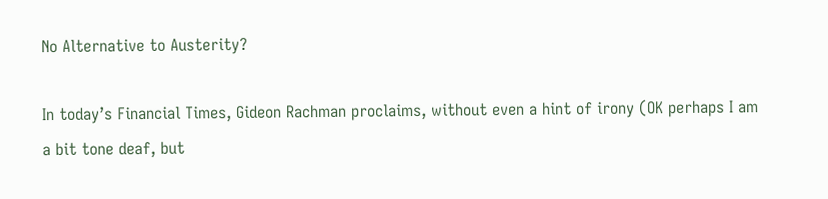No Alternative to Austerity?

In today’s Financial Times, Gideon Rachman proclaims, without even a hint of irony (OK perhaps I am a bit tone deaf, but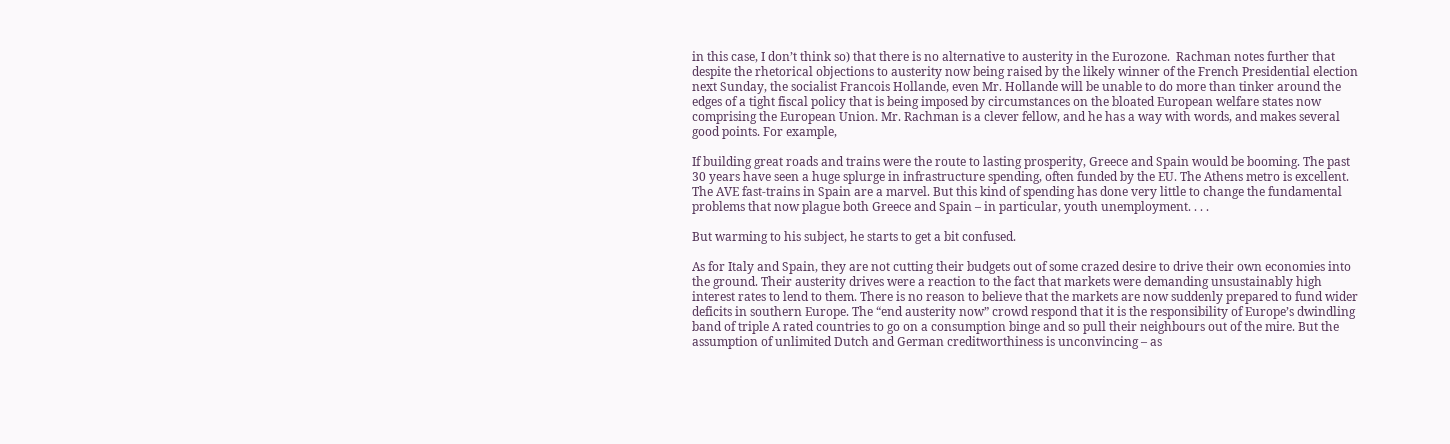in this case, I don’t think so) that there is no alternative to austerity in the Eurozone.  Rachman notes further that despite the rhetorical objections to austerity now being raised by the likely winner of the French Presidential election next Sunday, the socialist Francois Hollande, even Mr. Hollande will be unable to do more than tinker around the edges of a tight fiscal policy that is being imposed by circumstances on the bloated European welfare states now comprising the European Union. Mr. Rachman is a clever fellow, and he has a way with words, and makes several good points. For example,

If building great roads and trains were the route to lasting prosperity, Greece and Spain would be booming. The past 30 years have seen a huge splurge in infrastructure spending, often funded by the EU. The Athens metro is excellent. The AVE fast-trains in Spain are a marvel. But this kind of spending has done very little to change the fundamental problems that now plague both Greece and Spain – in particular, youth unemployment. . . .

But warming to his subject, he starts to get a bit confused.

As for Italy and Spain, they are not cutting their budgets out of some crazed desire to drive their own economies into the ground. Their austerity drives were a reaction to the fact that markets were demanding unsustainably high interest rates to lend to them. There is no reason to believe that the markets are now suddenly prepared to fund wider deficits in southern Europe. The “end austerity now” crowd respond that it is the responsibility of Europe’s dwindling band of triple A rated countries to go on a consumption binge and so pull their neighbours out of the mire. But the assumption of unlimited Dutch and German creditworthiness is unconvincing – as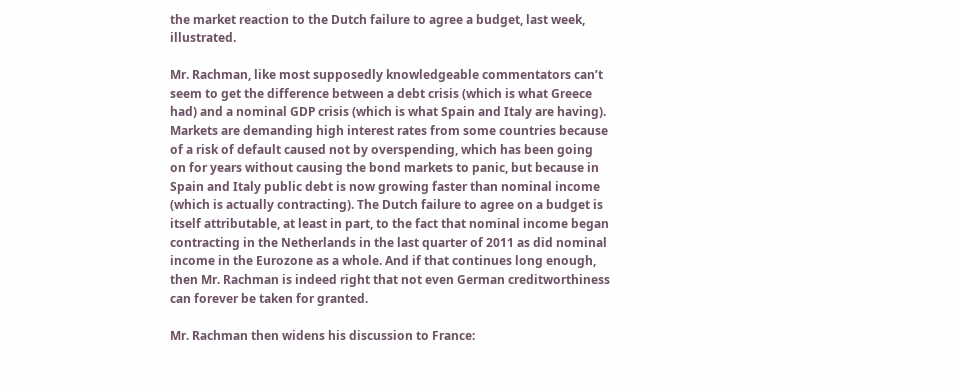the market reaction to the Dutch failure to agree a budget, last week, illustrated.

Mr. Rachman, like most supposedly knowledgeable commentators can’t seem to get the difference between a debt crisis (which is what Greece had) and a nominal GDP crisis (which is what Spain and Italy are having). Markets are demanding high interest rates from some countries because of a risk of default caused not by overspending, which has been going on for years without causing the bond markets to panic, but because in Spain and Italy public debt is now growing faster than nominal income (which is actually contracting). The Dutch failure to agree on a budget is itself attributable, at least in part, to the fact that nominal income began contracting in the Netherlands in the last quarter of 2011 as did nominal income in the Eurozone as a whole. And if that continues long enough, then Mr. Rachman is indeed right that not even German creditworthiness can forever be taken for granted.

Mr. Rachman then widens his discussion to France: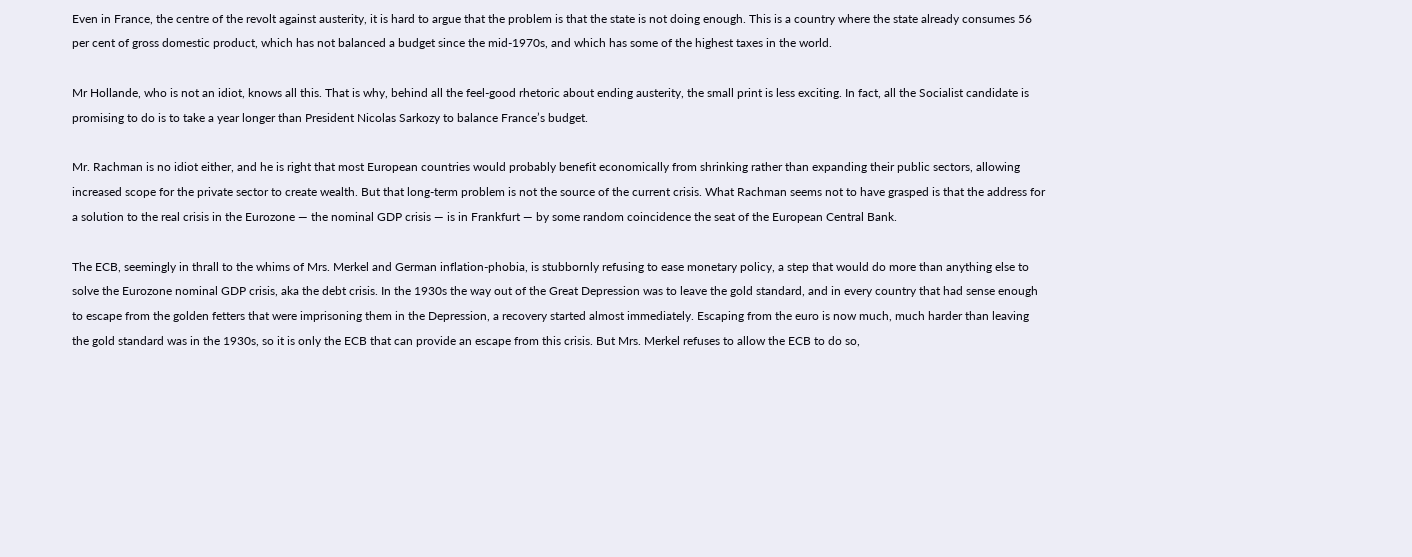Even in France, the centre of the revolt against austerity, it is hard to argue that the problem is that the state is not doing enough. This is a country where the state already consumes 56 per cent of gross domestic product, which has not balanced a budget since the mid-1970s, and which has some of the highest taxes in the world.

Mr Hollande, who is not an idiot, knows all this. That is why, behind all the feel-good rhetoric about ending austerity, the small print is less exciting. In fact, all the Socialist candidate is promising to do is to take a year longer than President Nicolas Sarkozy to balance France’s budget.

Mr. Rachman is no idiot either, and he is right that most European countries would probably benefit economically from shrinking rather than expanding their public sectors, allowing increased scope for the private sector to create wealth. But that long-term problem is not the source of the current crisis. What Rachman seems not to have grasped is that the address for a solution to the real crisis in the Eurozone — the nominal GDP crisis — is in Frankfurt — by some random coincidence the seat of the European Central Bank.

The ECB, seemingly in thrall to the whims of Mrs. Merkel and German inflation-phobia, is stubbornly refusing to ease monetary policy, a step that would do more than anything else to solve the Eurozone nominal GDP crisis, aka the debt crisis. In the 1930s the way out of the Great Depression was to leave the gold standard, and in every country that had sense enough to escape from the golden fetters that were imprisoning them in the Depression, a recovery started almost immediately. Escaping from the euro is now much, much harder than leaving the gold standard was in the 1930s, so it is only the ECB that can provide an escape from this crisis. But Mrs. Merkel refuses to allow the ECB to do so,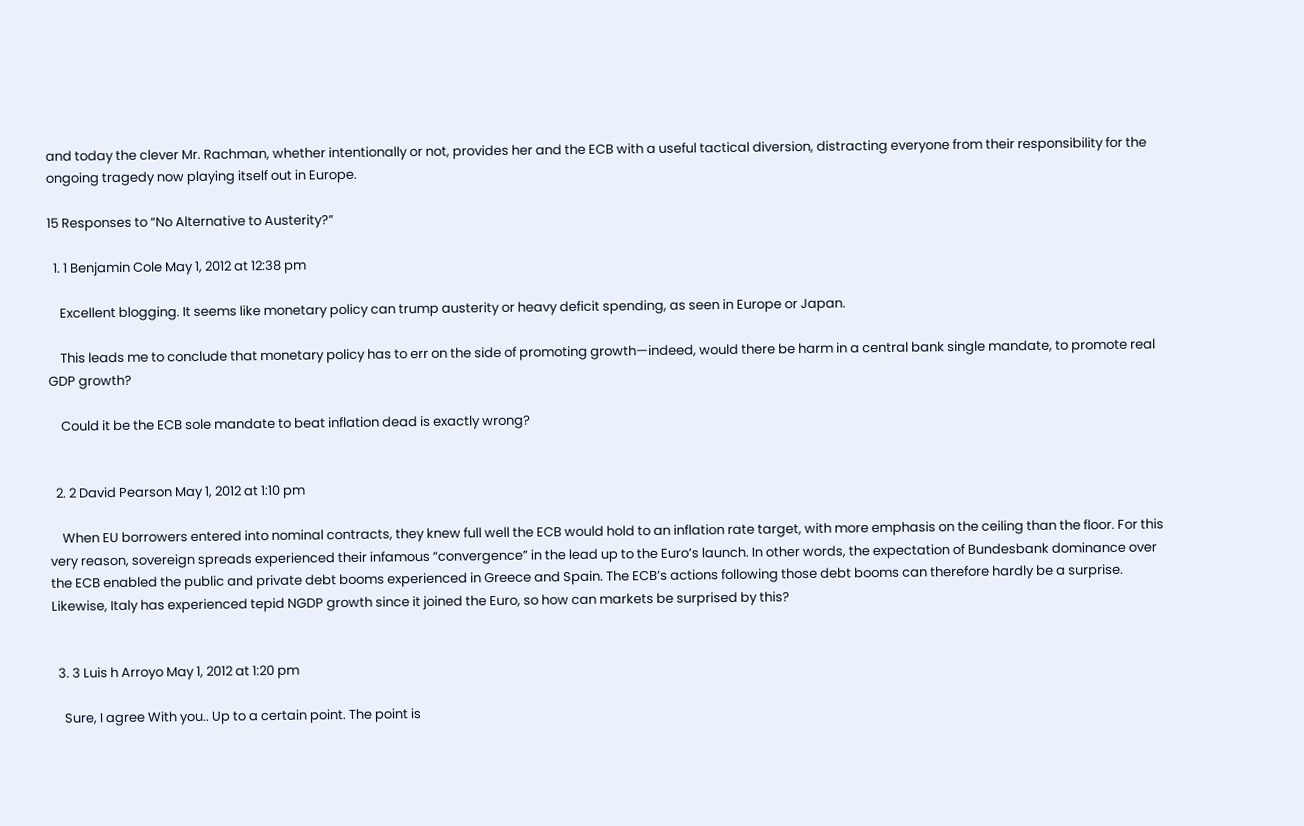and today the clever Mr. Rachman, whether intentionally or not, provides her and the ECB with a useful tactical diversion, distracting everyone from their responsibility for the ongoing tragedy now playing itself out in Europe.

15 Responses to “No Alternative to Austerity?”

  1. 1 Benjamin Cole May 1, 2012 at 12:38 pm

    Excellent blogging. It seems like monetary policy can trump austerity or heavy deficit spending, as seen in Europe or Japan.

    This leads me to conclude that monetary policy has to err on the side of promoting growth—indeed, would there be harm in a central bank single mandate, to promote real GDP growth?

    Could it be the ECB sole mandate to beat inflation dead is exactly wrong?


  2. 2 David Pearson May 1, 2012 at 1:10 pm

    When EU borrowers entered into nominal contracts, they knew full well the ECB would hold to an inflation rate target, with more emphasis on the ceiling than the floor. For this very reason, sovereign spreads experienced their infamous “convergence” in the lead up to the Euro’s launch. In other words, the expectation of Bundesbank dominance over the ECB enabled the public and private debt booms experienced in Greece and Spain. The ECB’s actions following those debt booms can therefore hardly be a surprise. Likewise, Italy has experienced tepid NGDP growth since it joined the Euro, so how can markets be surprised by this?


  3. 3 Luis h Arroyo May 1, 2012 at 1:20 pm

    Sure, I agree With you.. Up to a certain point. The point is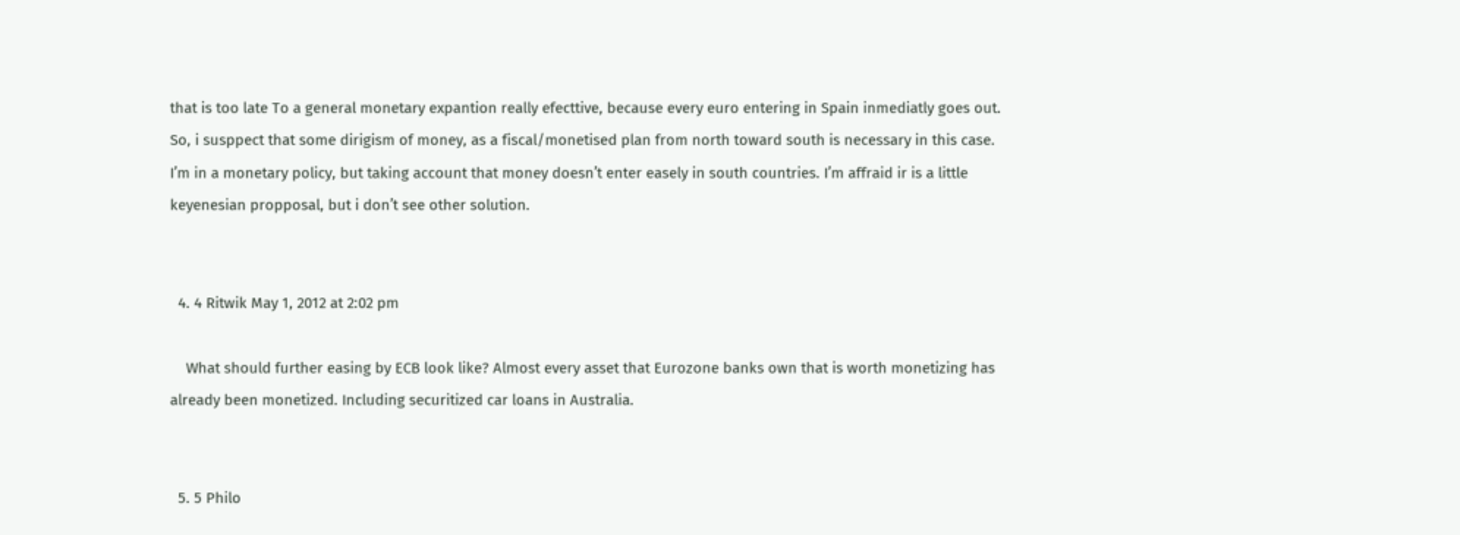that is too late To a general monetary expantion really efecttive, because every euro entering in Spain inmediatly goes out. So, i susppect that some dirigism of money, as a fiscal/monetised plan from north toward south is necessary in this case. I’m in a monetary policy, but taking account that money doesn’t enter easely in south countries. I’m affraid ir is a little keyenesian propposal, but i don’t see other solution.


  4. 4 Ritwik May 1, 2012 at 2:02 pm

    What should further easing by ECB look like? Almost every asset that Eurozone banks own that is worth monetizing has already been monetized. Including securitized car loans in Australia.


  5. 5 Philo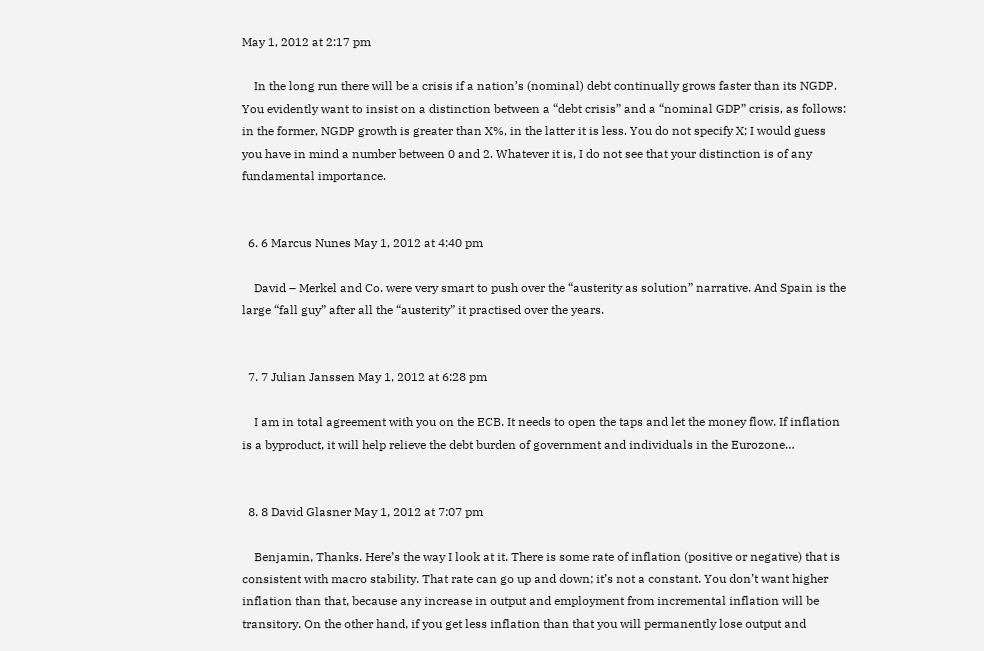May 1, 2012 at 2:17 pm

    In the long run there will be a crisis if a nation’s (nominal) debt continually grows faster than its NGDP. You evidently want to insist on a distinction between a “debt crisis” and a “nominal GDP” crisis, as follows: in the former, NGDP growth is greater than X%, in the latter it is less. You do not specify X; I would guess you have in mind a number between 0 and 2. Whatever it is, I do not see that your distinction is of any fundamental importance.


  6. 6 Marcus Nunes May 1, 2012 at 4:40 pm

    David – Merkel and Co. were very smart to push over the “austerity as solution” narrative. And Spain is the large “fall guy” after all the “austerity” it practised over the years.


  7. 7 Julian Janssen May 1, 2012 at 6:28 pm

    I am in total agreement with you on the ECB. It needs to open the taps and let the money flow. If inflation is a byproduct, it will help relieve the debt burden of government and individuals in the Eurozone…


  8. 8 David Glasner May 1, 2012 at 7:07 pm

    Benjamin, Thanks. Here’s the way I look at it. There is some rate of inflation (positive or negative) that is consistent with macro stability. That rate can go up and down; it’s not a constant. You don’t want higher inflation than that, because any increase in output and employment from incremental inflation will be transitory. On the other hand, if you get less inflation than that you will permanently lose output and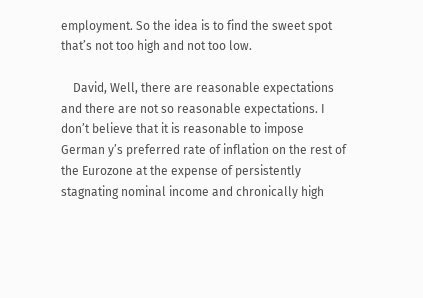employment. So the idea is to find the sweet spot that’s not too high and not too low.

    David, Well, there are reasonable expectations and there are not so reasonable expectations. I don’t believe that it is reasonable to impose German y’s preferred rate of inflation on the rest of the Eurozone at the expense of persistently stagnating nominal income and chronically high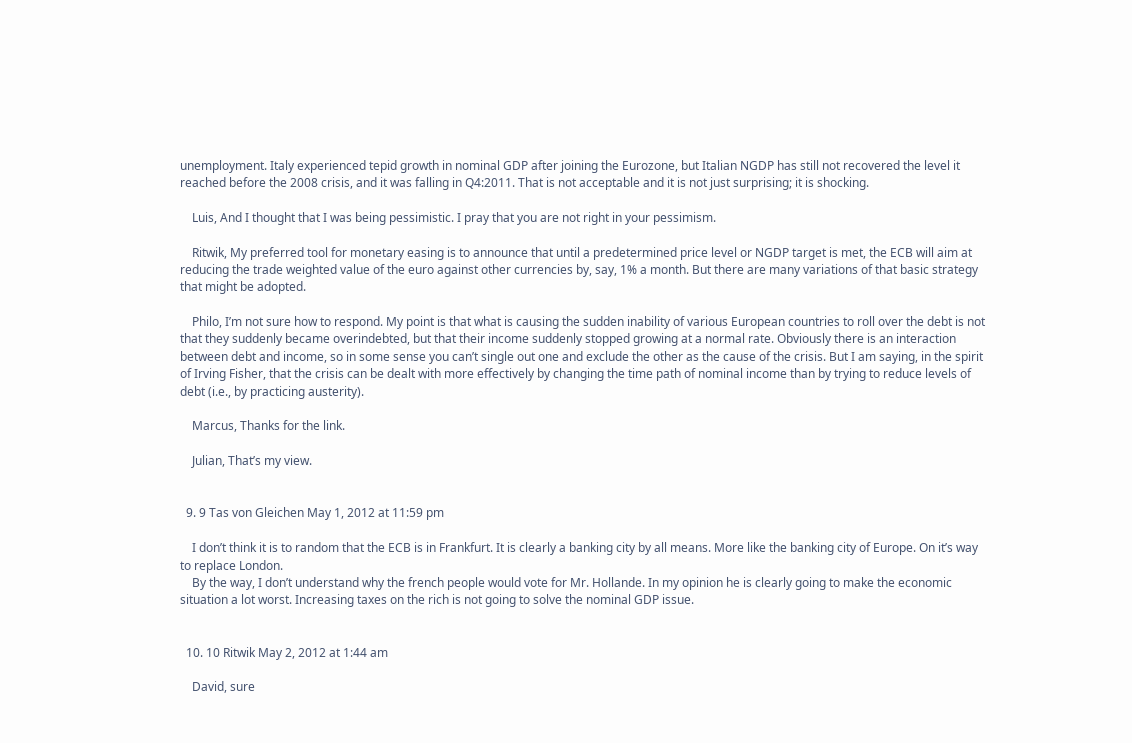unemployment. Italy experienced tepid growth in nominal GDP after joining the Eurozone, but Italian NGDP has still not recovered the level it reached before the 2008 crisis, and it was falling in Q4:2011. That is not acceptable and it is not just surprising; it is shocking.

    Luis, And I thought that I was being pessimistic. I pray that you are not right in your pessimism.

    Ritwik, My preferred tool for monetary easing is to announce that until a predetermined price level or NGDP target is met, the ECB will aim at reducing the trade weighted value of the euro against other currencies by, say, 1% a month. But there are many variations of that basic strategy that might be adopted.

    Philo, I’m not sure how to respond. My point is that what is causing the sudden inability of various European countries to roll over the debt is not that they suddenly became overindebted, but that their income suddenly stopped growing at a normal rate. Obviously there is an interaction between debt and income, so in some sense you can’t single out one and exclude the other as the cause of the crisis. But I am saying, in the spirit of Irving Fisher, that the crisis can be dealt with more effectively by changing the time path of nominal income than by trying to reduce levels of debt (i.e., by practicing austerity).

    Marcus, Thanks for the link.

    Julian, That’s my view.


  9. 9 Tas von Gleichen May 1, 2012 at 11:59 pm

    I don’t think it is to random that the ECB is in Frankfurt. It is clearly a banking city by all means. More like the banking city of Europe. On it’s way to replace London.
    By the way, I don’t understand why the french people would vote for Mr. Hollande. In my opinion he is clearly going to make the economic situation a lot worst. Increasing taxes on the rich is not going to solve the nominal GDP issue.


  10. 10 Ritwik May 2, 2012 at 1:44 am

    David, sure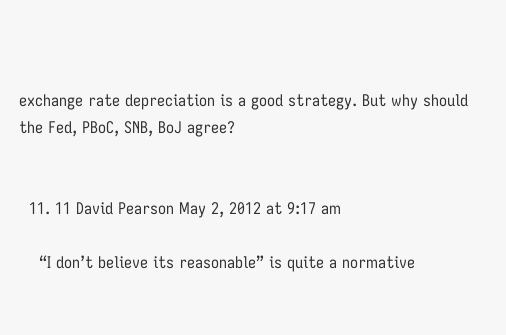exchange rate depreciation is a good strategy. But why should the Fed, PBoC, SNB, BoJ agree?


  11. 11 David Pearson May 2, 2012 at 9:17 am

    “I don’t believe its reasonable” is quite a normative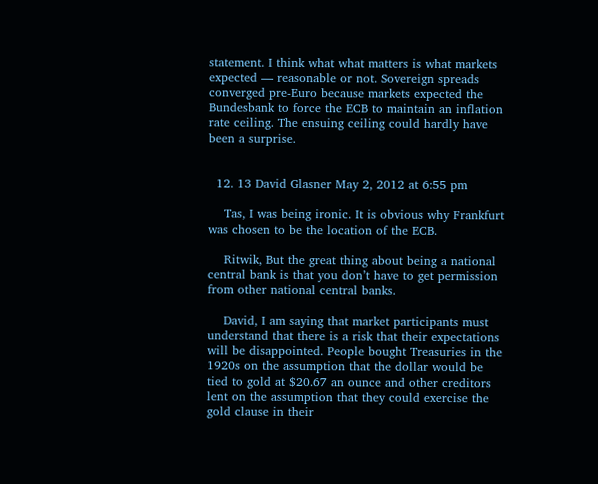statement. I think what what matters is what markets expected — reasonable or not. Sovereign spreads converged pre-Euro because markets expected the Bundesbank to force the ECB to maintain an inflation rate ceiling. The ensuing ceiling could hardly have been a surprise.


  12. 13 David Glasner May 2, 2012 at 6:55 pm

    Tas, I was being ironic. It is obvious why Frankfurt was chosen to be the location of the ECB.

    Ritwik, But the great thing about being a national central bank is that you don’t have to get permission from other national central banks.

    David, I am saying that market participants must understand that there is a risk that their expectations will be disappointed. People bought Treasuries in the 1920s on the assumption that the dollar would be tied to gold at $20.67 an ounce and other creditors lent on the assumption that they could exercise the gold clause in their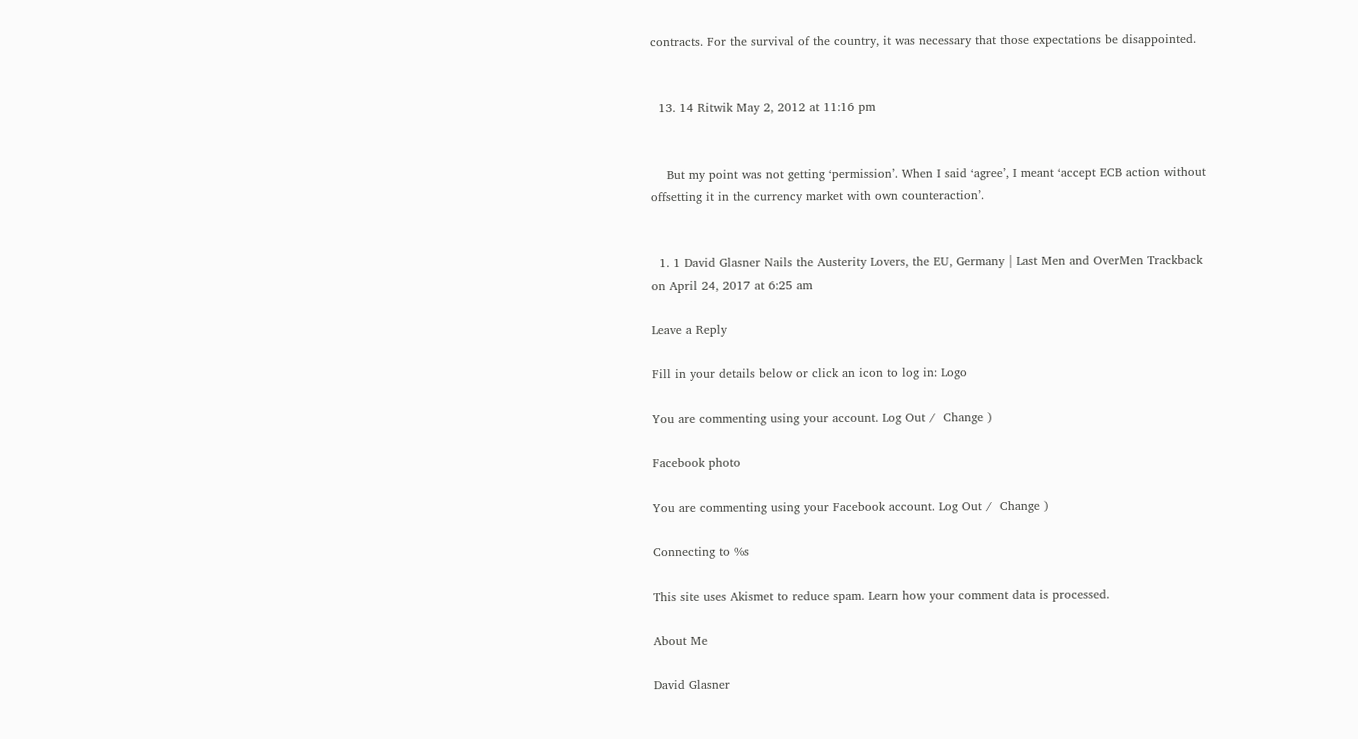contracts. For the survival of the country, it was necessary that those expectations be disappointed.


  13. 14 Ritwik May 2, 2012 at 11:16 pm


    But my point was not getting ‘permission’. When I said ‘agree’, I meant ‘accept ECB action without offsetting it in the currency market with own counteraction’.


  1. 1 David Glasner Nails the Austerity Lovers, the EU, Germany | Last Men and OverMen Trackback on April 24, 2017 at 6:25 am

Leave a Reply

Fill in your details below or click an icon to log in: Logo

You are commenting using your account. Log Out /  Change )

Facebook photo

You are commenting using your Facebook account. Log Out /  Change )

Connecting to %s

This site uses Akismet to reduce spam. Learn how your comment data is processed.

About Me

David Glasner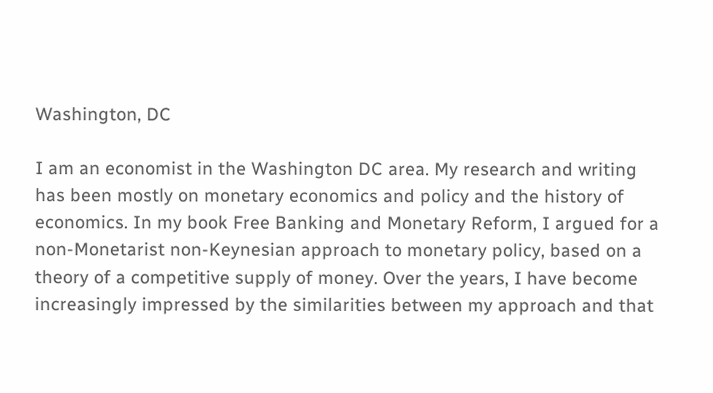Washington, DC

I am an economist in the Washington DC area. My research and writing has been mostly on monetary economics and policy and the history of economics. In my book Free Banking and Monetary Reform, I argued for a non-Monetarist non-Keynesian approach to monetary policy, based on a theory of a competitive supply of money. Over the years, I have become increasingly impressed by the similarities between my approach and that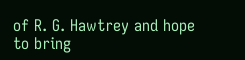of R. G. Hawtrey and hope to bring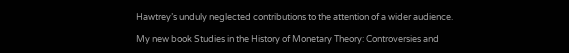Hawtrey’s unduly neglected contributions to the attention of a wider audience.

My new book Studies in the History of Monetary Theory: Controversies and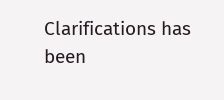Clarifications has been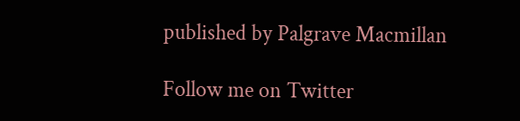published by Palgrave Macmillan

Follow me on Twitter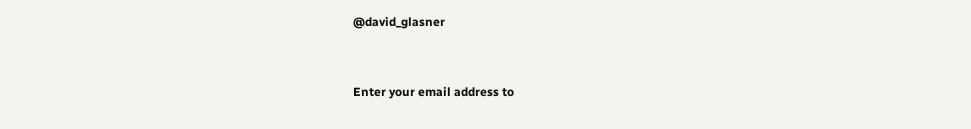@david_glasner


Enter your email address to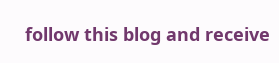follow this blog and receive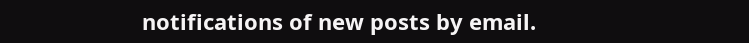notifications of new posts by email.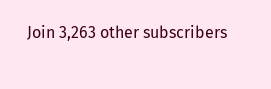Join 3,263 other subscribers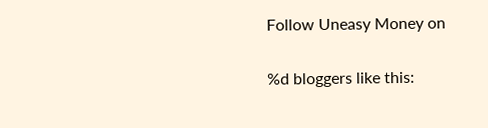Follow Uneasy Money on

%d bloggers like this: